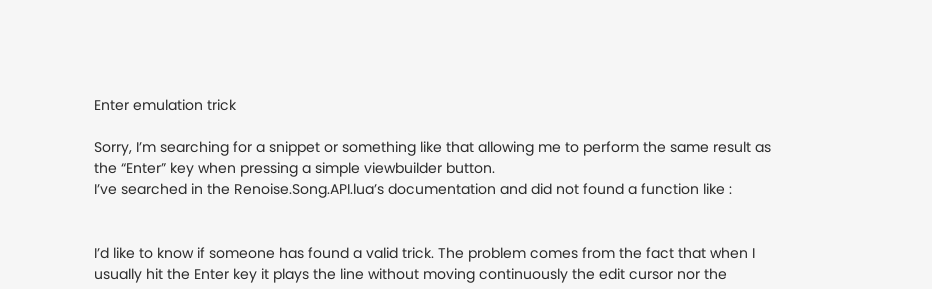Enter emulation trick

Sorry, I’m searching for a snippet or something like that allowing me to perform the same result as the “Enter” key when pressing a simple viewbuilder button.
I’ve searched in the Renoise.Song.API.lua’s documentation and did not found a function like :


I’d like to know if someone has found a valid trick. The problem comes from the fact that when I usually hit the Enter key it plays the line without moving continuously the edit cursor nor the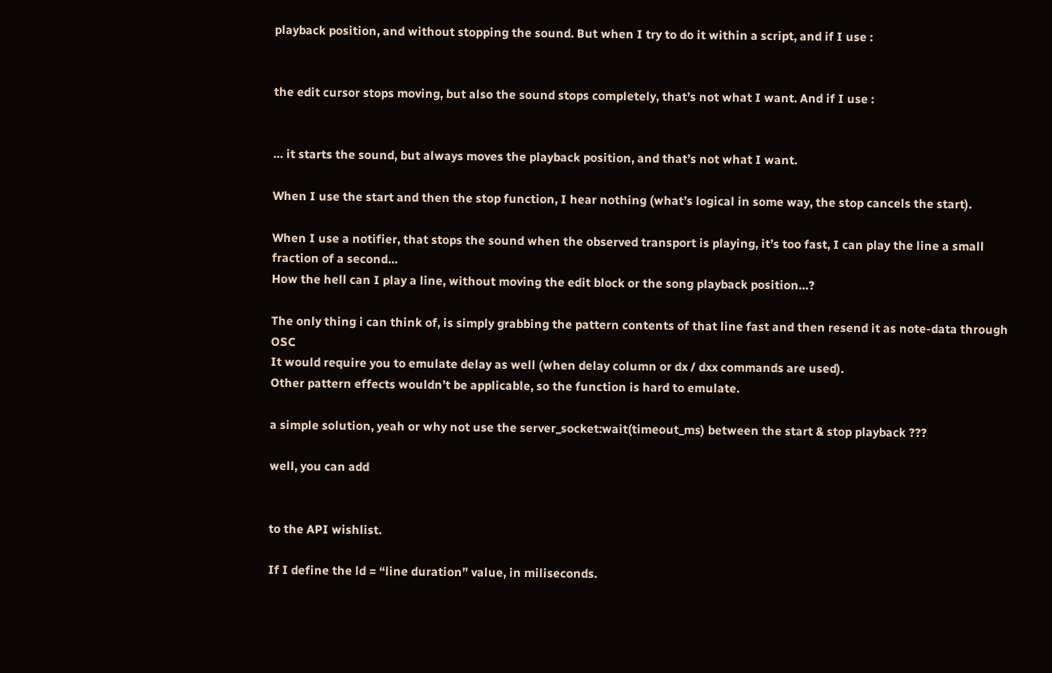playback position, and without stopping the sound. But when I try to do it within a script, and if I use :


the edit cursor stops moving, but also the sound stops completely, that’s not what I want. And if I use :


… it starts the sound, but always moves the playback position, and that’s not what I want.

When I use the start and then the stop function, I hear nothing (what’s logical in some way, the stop cancels the start).

When I use a notifier, that stops the sound when the observed transport is playing, it’s too fast, I can play the line a small fraction of a second…
How the hell can I play a line, without moving the edit block or the song playback position…?

The only thing i can think of, is simply grabbing the pattern contents of that line fast and then resend it as note-data through OSC
It would require you to emulate delay as well (when delay column or dx / dxx commands are used).
Other pattern effects wouldn’t be applicable, so the function is hard to emulate.

a simple solution, yeah or why not use the server_socket:wait(timeout_ms) between the start & stop playback ???

well, you can add


to the API wishlist.

If I define the ld = “line duration” value, in miliseconds.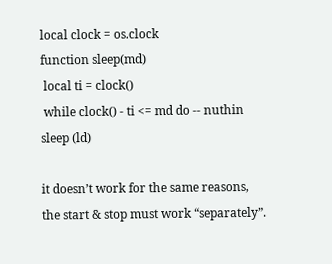local clock = os.clock
function sleep(md)
 local ti = clock()
 while clock() - ti <= md do -- nuthin
sleep (ld)

it doesn’t work for the same reasons,
the start & stop must work “separately”.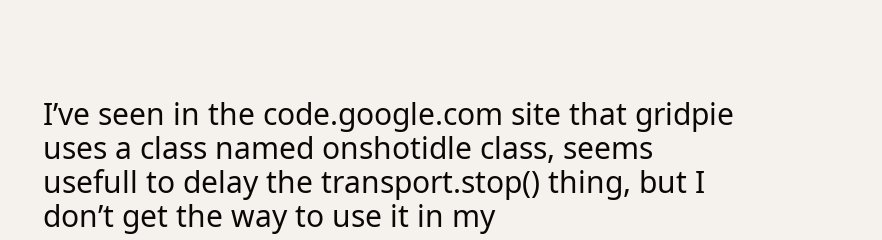I’ve seen in the code.google.com site that gridpie uses a class named onshotidle class, seems usefull to delay the transport.stop() thing, but I don’t get the way to use it in my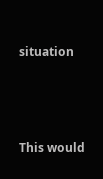situation



This would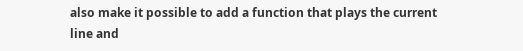also make it possible to add a function that plays the current line and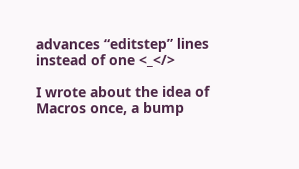advances “editstep” lines instead of one <_</>

I wrote about the idea of Macros once, a bump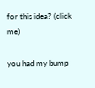for this idea? (click me)

you had my bump